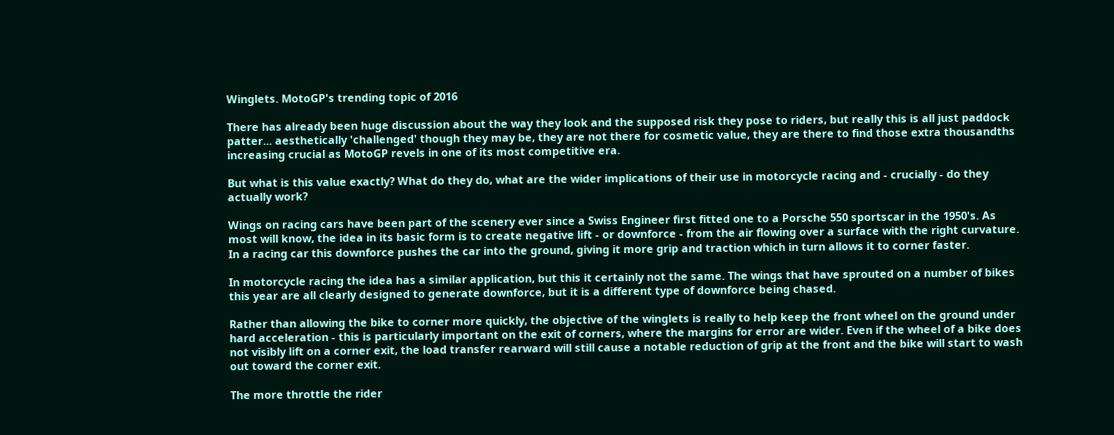Winglets. MotoGP's trending topic of 2016

There has already been huge discussion about the way they look and the supposed risk they pose to riders, but really this is all just paddock patter... aesthetically 'challenged' though they may be, they are not there for cosmetic value, they are there to find those extra thousandths increasing crucial as MotoGP revels in one of its most competitive era.

But what is this value exactly? What do they do, what are the wider implications of their use in motorcycle racing and - crucially - do they actually work?

Wings on racing cars have been part of the scenery ever since a Swiss Engineer first fitted one to a Porsche 550 sportscar in the 1950's. As most will know, the idea in its basic form is to create negative lift - or downforce - from the air flowing over a surface with the right curvature. In a racing car this downforce pushes the car into the ground, giving it more grip and traction which in turn allows it to corner faster.

In motorcycle racing the idea has a similar application, but this it certainly not the same. The wings that have sprouted on a number of bikes this year are all clearly designed to generate downforce, but it is a different type of downforce being chased.

Rather than allowing the bike to corner more quickly, the objective of the winglets is really to help keep the front wheel on the ground under hard acceleration - this is particularly important on the exit of corners, where the margins for error are wider. Even if the wheel of a bike does not visibly lift on a corner exit, the load transfer rearward will still cause a notable reduction of grip at the front and the bike will start to wash out toward the corner exit.

The more throttle the rider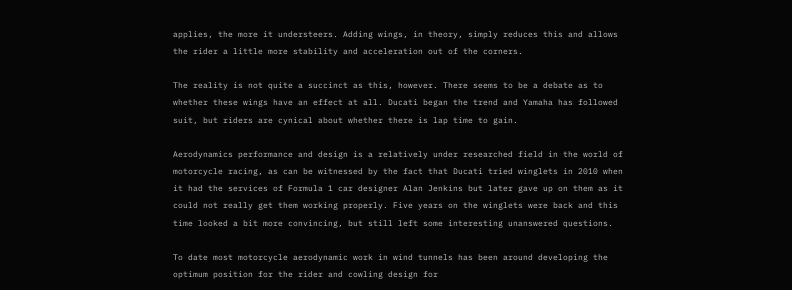applies, the more it understeers. Adding wings, in theory, simply reduces this and allows the rider a little more stability and acceleration out of the corners.

The reality is not quite a succinct as this, however. There seems to be a debate as to whether these wings have an effect at all. Ducati began the trend and Yamaha has followed suit, but riders are cynical about whether there is lap time to gain.

Aerodynamics performance and design is a relatively under researched field in the world of motorcycle racing, as can be witnessed by the fact that Ducati tried winglets in 2010 when it had the services of Formula 1 car designer Alan Jenkins but later gave up on them as it could not really get them working properly. Five years on the winglets were back and this time looked a bit more convincing, but still left some interesting unanswered questions.

To date most motorcycle aerodynamic work in wind tunnels has been around developing the optimum position for the rider and cowling design for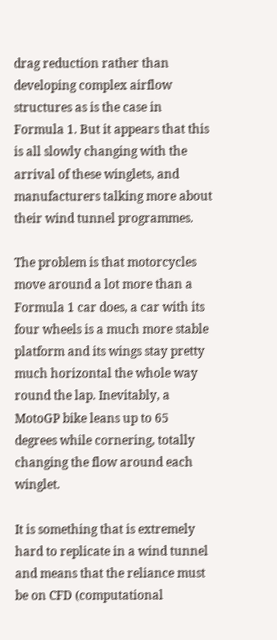drag reduction rather than developing complex airflow structures as is the case in Formula 1. But it appears that this is all slowly changing with the arrival of these winglets, and manufacturers talking more about their wind tunnel programmes.

The problem is that motorcycles move around a lot more than a Formula 1 car does, a car with its four wheels is a much more stable platform and its wings stay pretty much horizontal the whole way round the lap. Inevitably, a MotoGP bike leans up to 65 degrees while cornering, totally changing the flow around each winglet.

It is something that is extremely hard to replicate in a wind tunnel and means that the reliance must be on CFD (computational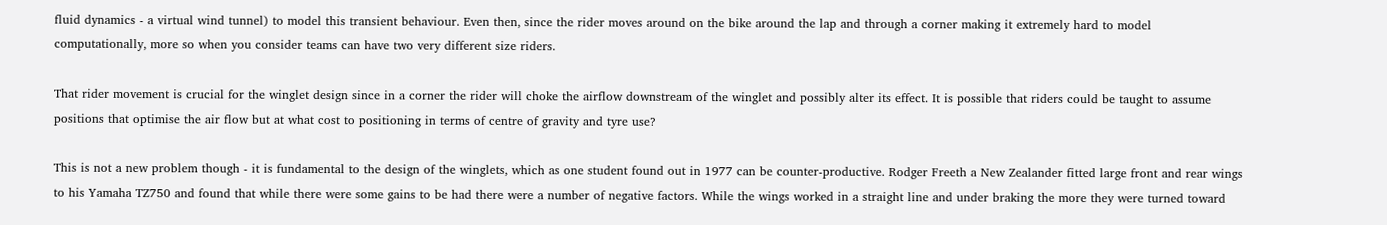fluid dynamics - a virtual wind tunnel) to model this transient behaviour. Even then, since the rider moves around on the bike around the lap and through a corner making it extremely hard to model computationally, more so when you consider teams can have two very different size riders.

That rider movement is crucial for the winglet design since in a corner the rider will choke the airflow downstream of the winglet and possibly alter its effect. It is possible that riders could be taught to assume positions that optimise the air flow but at what cost to positioning in terms of centre of gravity and tyre use?

This is not a new problem though - it is fundamental to the design of the winglets, which as one student found out in 1977 can be counter-productive. Rodger Freeth a New Zealander fitted large front and rear wings to his Yamaha TZ750 and found that while there were some gains to be had there were a number of negative factors. While the wings worked in a straight line and under braking the more they were turned toward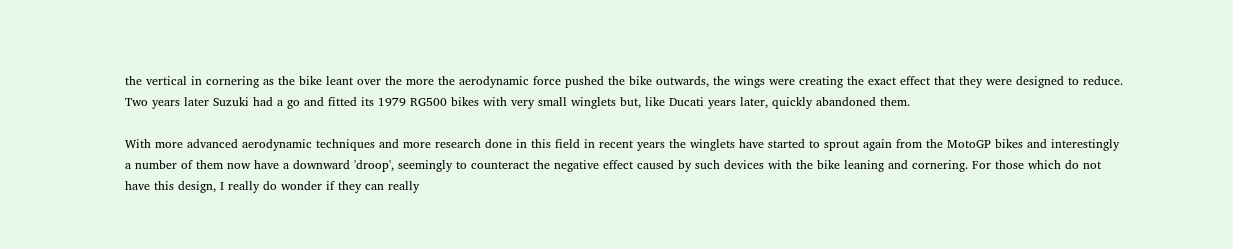the vertical in cornering as the bike leant over the more the aerodynamic force pushed the bike outwards, the wings were creating the exact effect that they were designed to reduce. Two years later Suzuki had a go and fitted its 1979 RG500 bikes with very small winglets but, like Ducati years later, quickly abandoned them.

With more advanced aerodynamic techniques and more research done in this field in recent years the winglets have started to sprout again from the MotoGP bikes and interestingly a number of them now have a downward 'droop', seemingly to counteract the negative effect caused by such devices with the bike leaning and cornering. For those which do not have this design, I really do wonder if they can really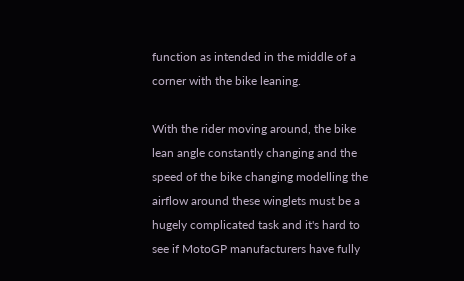function as intended in the middle of a corner with the bike leaning.

With the rider moving around, the bike lean angle constantly changing and the speed of the bike changing modelling the airflow around these winglets must be a hugely complicated task and it's hard to see if MotoGP manufacturers have fully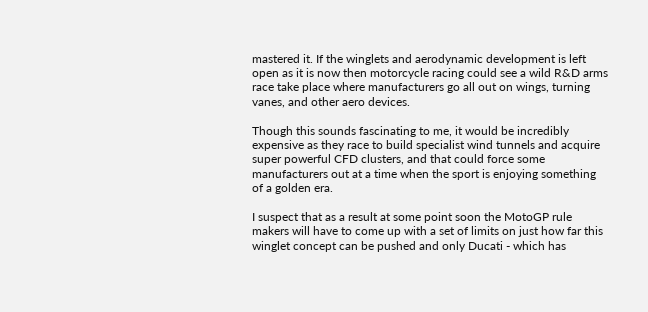mastered it. If the winglets and aerodynamic development is left open as it is now then motorcycle racing could see a wild R&D arms race take place where manufacturers go all out on wings, turning vanes, and other aero devices.

Though this sounds fascinating to me, it would be incredibly expensive as they race to build specialist wind tunnels and acquire super powerful CFD clusters, and that could force some manufacturers out at a time when the sport is enjoying something of a golden era.

I suspect that as a result at some point soon the MotoGP rule makers will have to come up with a set of limits on just how far this winglet concept can be pushed and only Ducati - which has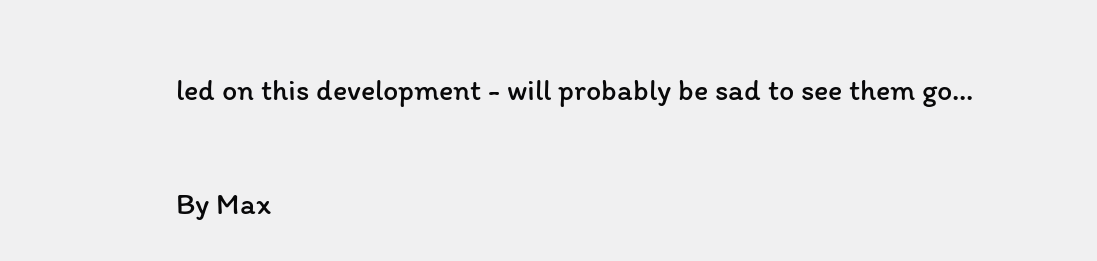led on this development - will probably be sad to see them go...

By Max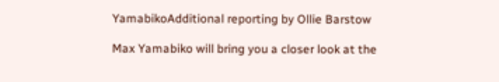YamabikoAdditional reporting by Ollie Barstow

Max Yamabiko will bring you a closer look at the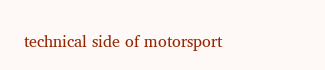technical side of motorsport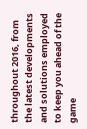throughout 2016, from the latest developments and solutions employed to keep you ahead of the game